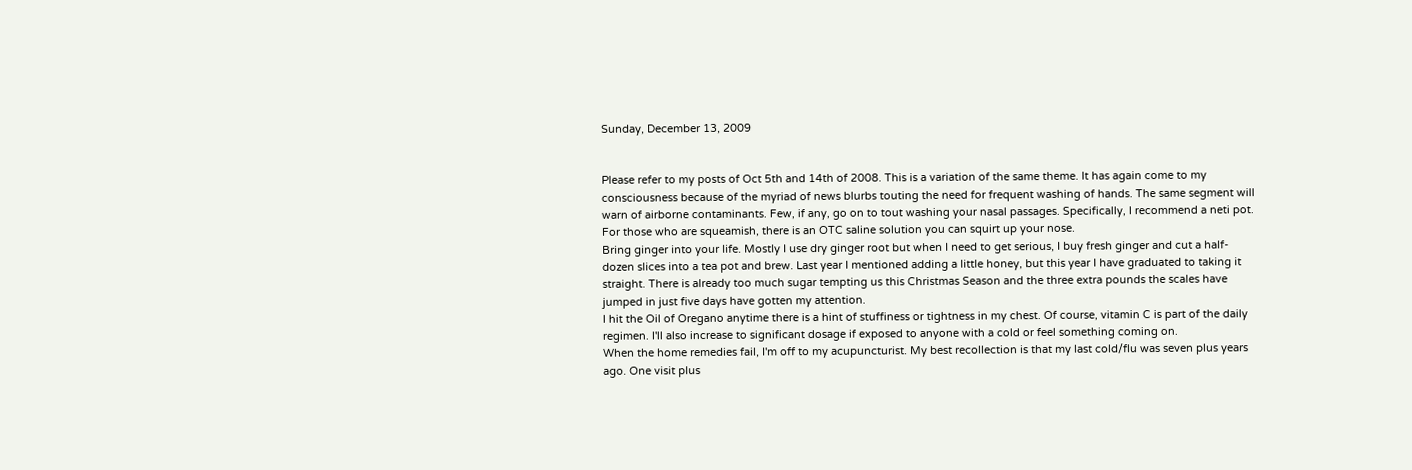Sunday, December 13, 2009


Please refer to my posts of Oct 5th and 14th of 2008. This is a variation of the same theme. It has again come to my consciousness because of the myriad of news blurbs touting the need for frequent washing of hands. The same segment will warn of airborne contaminants. Few, if any, go on to tout washing your nasal passages. Specifically, I recommend a neti pot. For those who are squeamish, there is an OTC saline solution you can squirt up your nose.
Bring ginger into your life. Mostly I use dry ginger root but when I need to get serious, I buy fresh ginger and cut a half-dozen slices into a tea pot and brew. Last year I mentioned adding a little honey, but this year I have graduated to taking it straight. There is already too much sugar tempting us this Christmas Season and the three extra pounds the scales have jumped in just five days have gotten my attention.
I hit the Oil of Oregano anytime there is a hint of stuffiness or tightness in my chest. Of course, vitamin C is part of the daily regimen. I'll also increase to significant dosage if exposed to anyone with a cold or feel something coming on.
When the home remedies fail, I'm off to my acupuncturist. My best recollection is that my last cold/flu was seven plus years ago. One visit plus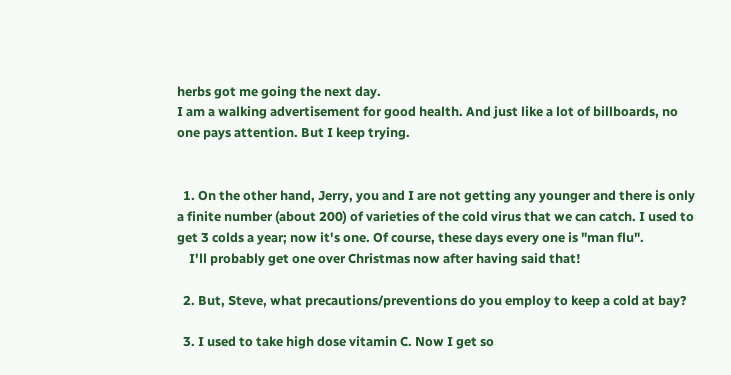herbs got me going the next day.
I am a walking advertisement for good health. And just like a lot of billboards, no one pays attention. But I keep trying.


  1. On the other hand, Jerry, you and I are not getting any younger and there is only a finite number (about 200) of varieties of the cold virus that we can catch. I used to get 3 colds a year; now it's one. Of course, these days every one is "man flu".
    I'll probably get one over Christmas now after having said that!

  2. But, Steve, what precautions/preventions do you employ to keep a cold at bay?

  3. I used to take high dose vitamin C. Now I get so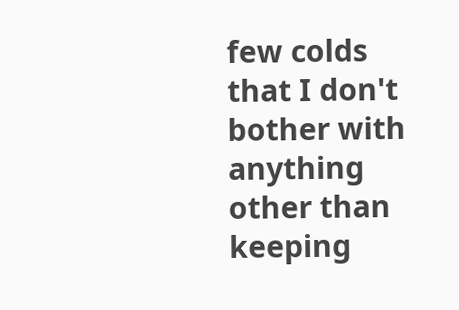few colds that I don't bother with anything other than keeping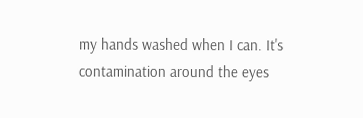my hands washed when I can. It's contamination around the eyes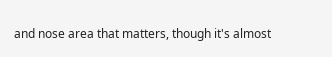and nose area that matters, though it's almost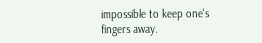impossible to keep one's fingers away.